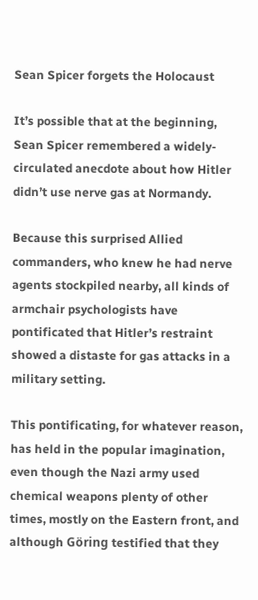Sean Spicer forgets the Holocaust

It’s possible that at the beginning, Sean Spicer remembered a widely-circulated anecdote about how Hitler didn’t use nerve gas at Normandy.

Because this surprised Allied commanders, who knew he had nerve agents stockpiled nearby, all kinds of armchair psychologists have pontificated that Hitler’s restraint showed a distaste for gas attacks in a military setting.

This pontificating, for whatever reason, has held in the popular imagination, even though the Nazi army used chemical weapons plenty of other times, mostly on the Eastern front, and although Göring testified that they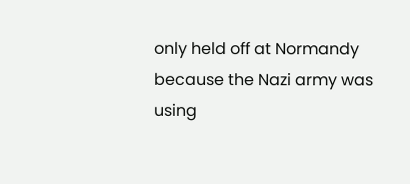only held off at Normandy because the Nazi army was using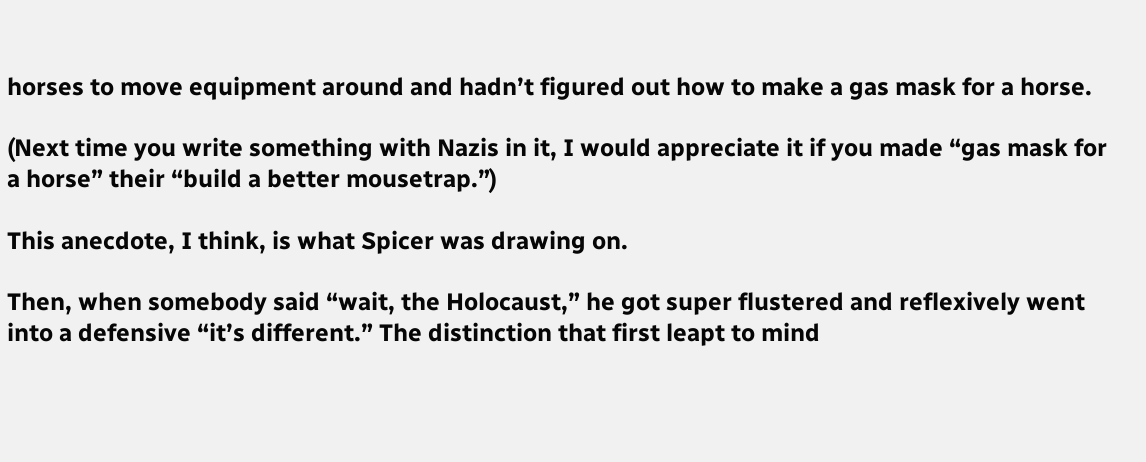horses to move equipment around and hadn’t figured out how to make a gas mask for a horse.

(Next time you write something with Nazis in it, I would appreciate it if you made “gas mask for a horse” their “build a better mousetrap.”)

This anecdote, I think, is what Spicer was drawing on.

Then, when somebody said “wait, the Holocaust,” he got super flustered and reflexively went into a defensive “it’s different.” The distinction that first leapt to mind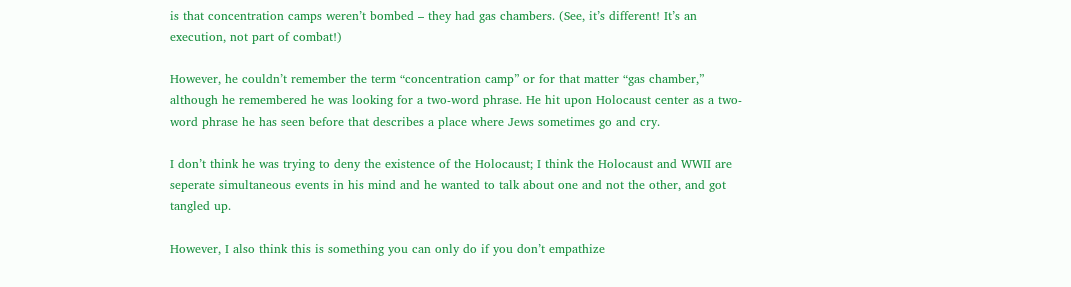is that concentration camps weren’t bombed – they had gas chambers. (See, it’s different! It’s an execution, not part of combat!)

However, he couldn’t remember the term “concentration camp” or for that matter “gas chamber,” although he remembered he was looking for a two-word phrase. He hit upon Holocaust center as a two-word phrase he has seen before that describes a place where Jews sometimes go and cry.

I don’t think he was trying to deny the existence of the Holocaust; I think the Holocaust and WWII are seperate simultaneous events in his mind and he wanted to talk about one and not the other, and got tangled up.

However, I also think this is something you can only do if you don’t empathize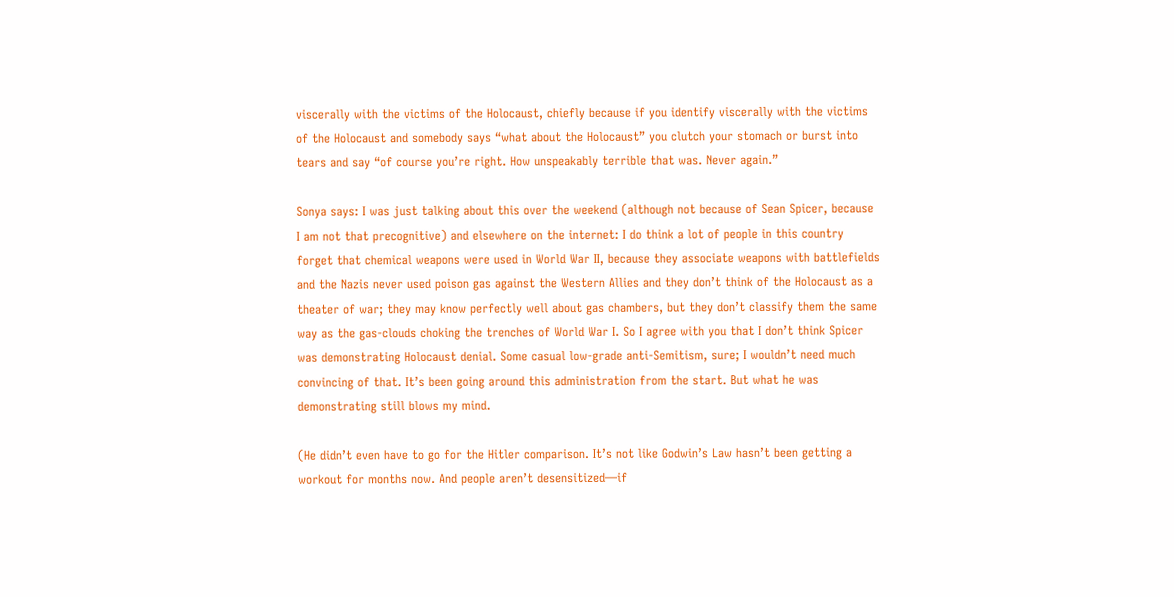viscerally with the victims of the Holocaust, chiefly because if you identify viscerally with the victims of the Holocaust and somebody says “what about the Holocaust” you clutch your stomach or burst into tears and say “of course you’re right. How unspeakably terrible that was. Never again.”

Sonya says: I was just talking about this over the weekend (although not because of Sean Spicer, because I am not that precognitive) and elsewhere on the internet: I do think a lot of people in this country forget that chemical weapons were used in World War II, because they associate weapons with battlefields and the Nazis never used poison gas against the Western Allies and they don’t think of the Holocaust as a theater of war; they may know perfectly well about gas chambers, but they don’t classify them the same way as the gas-clouds choking the trenches of World War I. So I agree with you that I don’t think Spicer was demonstrating Holocaust denial. Some casual low-grade anti-Semitism, sure; I wouldn’t need much convincing of that. It’s been going around this administration from the start. But what he was demonstrating still blows my mind.

(He didn’t even have to go for the Hitler comparison. It’s not like Godwin’s Law hasn’t been getting a workout for months now. And people aren’t desensitized—if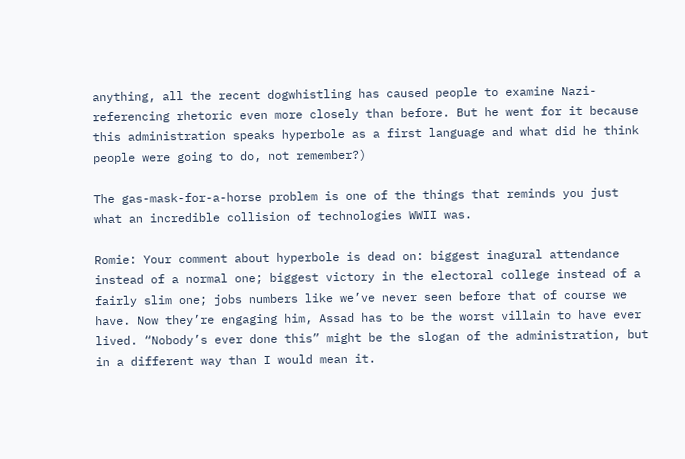anything, all the recent dogwhistling has caused people to examine Nazi-referencing rhetoric even more closely than before. But he went for it because this administration speaks hyperbole as a first language and what did he think people were going to do, not remember?)

The gas-mask-for-a-horse problem is one of the things that reminds you just what an incredible collision of technologies WWII was.

Romie: Your comment about hyperbole is dead on: biggest inagural attendance instead of a normal one; biggest victory in the electoral college instead of a fairly slim one; jobs numbers like we’ve never seen before that of course we have. Now they’re engaging him, Assad has to be the worst villain to have ever lived. “Nobody’s ever done this” might be the slogan of the administration, but in a different way than I would mean it.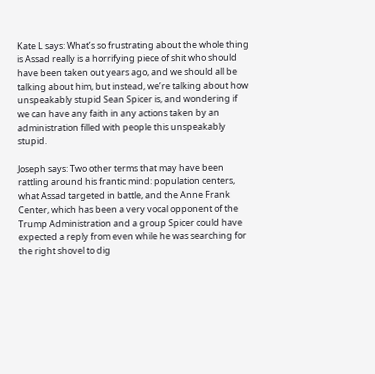Kate L says: What’s so frustrating about the whole thing is Assad really is a horrifying piece of shit who should have been taken out years ago, and we should all be talking about him, but instead, we’re talking about how unspeakably stupid Sean Spicer is, and wondering if we can have any faith in any actions taken by an administration filled with people this unspeakably stupid.

Joseph says: Two other terms that may have been rattling around his frantic mind: population centers, what Assad targeted in battle, and the Anne Frank Center, which has been a very vocal opponent of the Trump Administration and a group Spicer could have expected a reply from even while he was searching for the right shovel to dig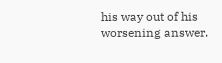his way out of his worsening answer.